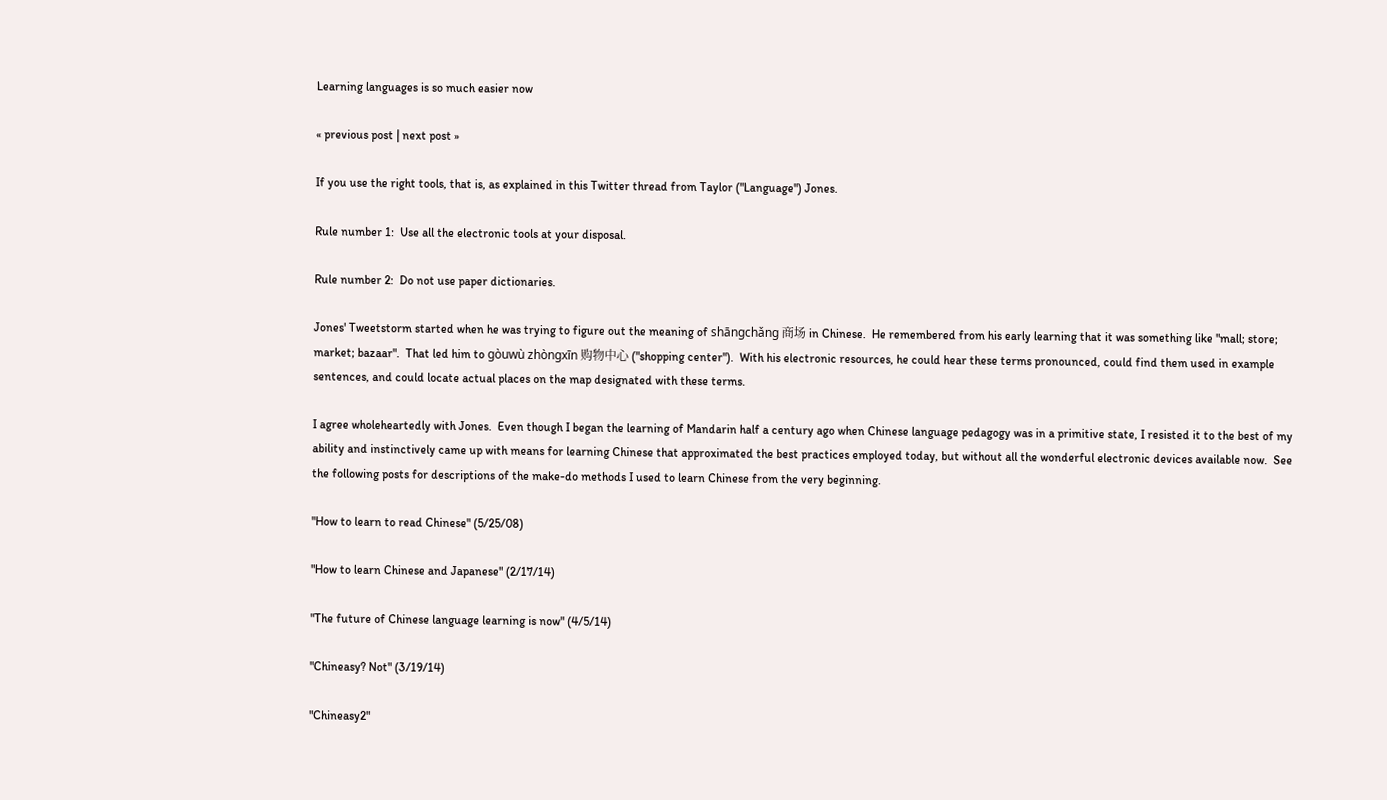Learning languages is so much easier now

« previous post | next post »

If you use the right tools, that is, as explained in this Twitter thread from Taylor ("Language") Jones.

Rule number 1:  Use all the electronic tools at your disposal.

Rule number 2:  Do not use paper dictionaries.

Jones' Tweetstorm started when he was trying to figure out the meaning of shāngchǎng 商场 in Chinese.  He remembered from his early learning that it was something like "mall; store; market; bazaar".  That led him to gòuwù zhòngxīn 购物中心 ("shopping center").  With his electronic resources, he could hear these terms pronounced, could find them used in example sentences, and could locate actual places on the map designated with these terms.

I agree wholeheartedly with Jones.  Even though I began the learning of Mandarin half a century ago when Chinese language pedagogy was in a primitive state, I resisted it to the best of my ability and instinctively came up with means for learning Chinese that approximated the best practices employed today, but without all the wonderful electronic devices available now.  See the following posts for descriptions of the make-do methods I used to learn Chinese from the very beginning.

"How to learn to read Chinese" (5/25/08)

"How to learn Chinese and Japanese" (2/17/14)

"The future of Chinese language learning is now" (4/5/14)

"Chineasy? Not" (3/19/14)

"Chineasy2"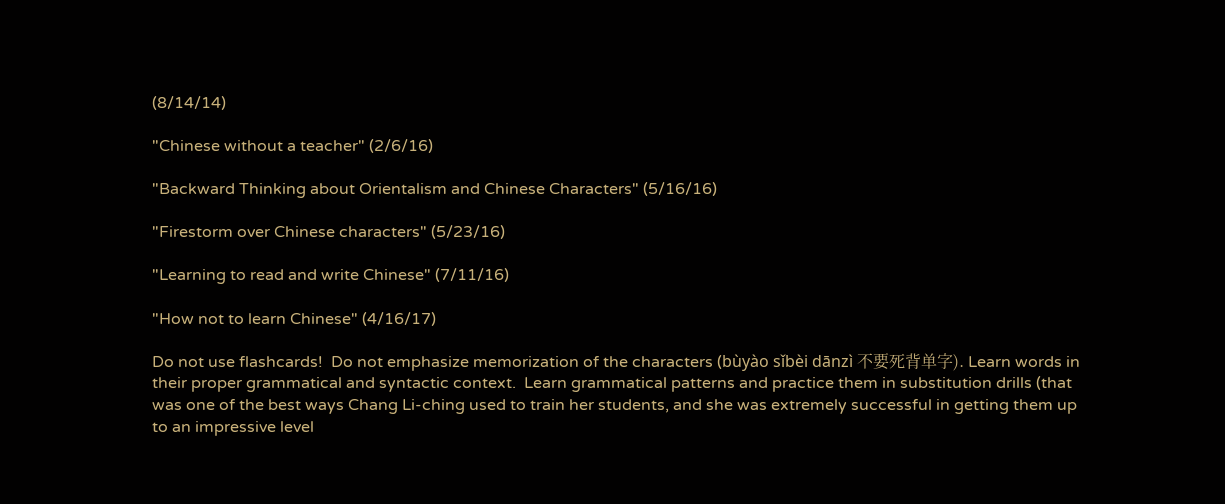(8/14/14)

"Chinese without a teacher" (2/6/16)

"Backward Thinking about Orientalism and Chinese Characters" (5/16/16)

"Firestorm over Chinese characters" (5/23/16)

"Learning to read and write Chinese" (7/11/16)

"How not to learn Chinese" (4/16/17)

Do not use flashcards!  Do not emphasize memorization of the characters (bùyào sǐbèi dānzì 不要死背单字). Learn words in their proper grammatical and syntactic context.  Learn grammatical patterns and practice them in substitution drills (that was one of the best ways Chang Li-ching used to train her students, and she was extremely successful in getting them up to an impressive level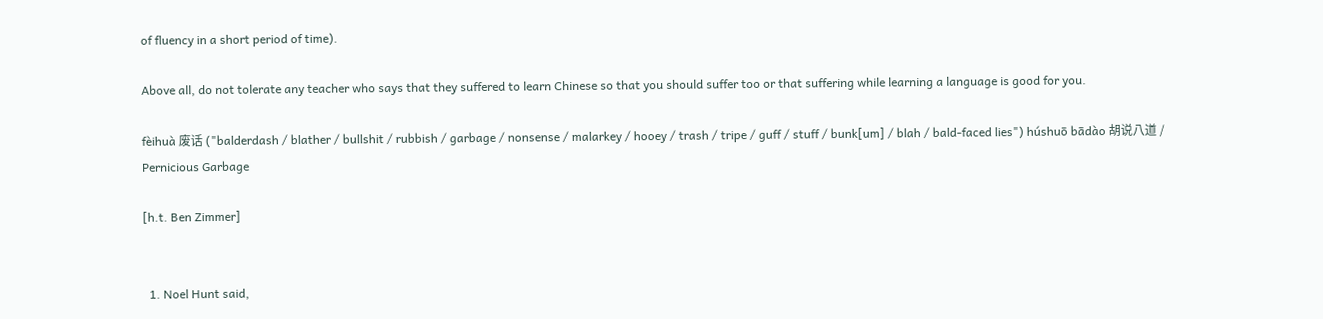of fluency in a short period of time).

Above all, do not tolerate any teacher who says that they suffered to learn Chinese so that you should suffer too or that suffering while learning a language is good for you.

fèihuà 废话 ("balderdash / blather / bullshit / rubbish / garbage / nonsense / malarkey / hooey / trash / tripe / guff / stuff / bunk[um] / blah / bald-faced lies") húshuō bādào 胡说八道 /
Pernicious Garbage

[h.t. Ben Zimmer]


  1. Noel Hunt said,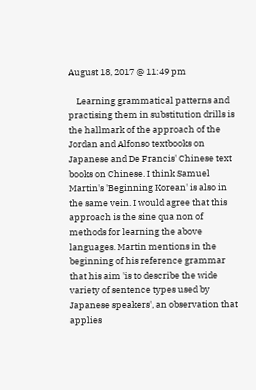August 18, 2017 @ 11:49 pm

    Learning grammatical patterns and practising them in substitution drills is the hallmark of the approach of the Jordan and Alfonso textbooks on Japanese and De Francis' Chinese text books on Chinese. I think Samuel Martin's 'Beginning Korean' is also in the same vein. I would agree that this approach is the sine qua non of methods for learning the above languages. Martin mentions in the beginning of his reference grammar that his aim 'is to describe the wide variety of sentence types used by Japanese speakers', an observation that applies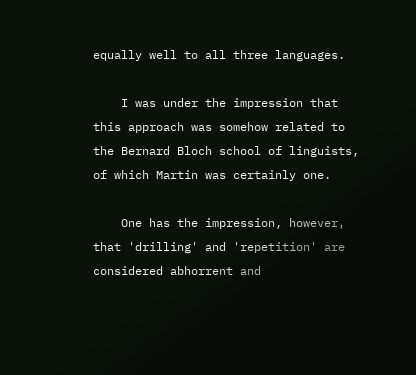equally well to all three languages.

    I was under the impression that this approach was somehow related to the Bernard Bloch school of linguists, of which Martin was certainly one.

    One has the impression, however, that 'drilling' and 'repetition' are considered abhorrent and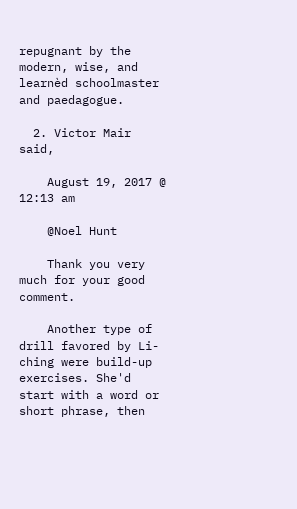repugnant by the modern, wise, and learnèd schoolmaster and paedagogue.

  2. Victor Mair said,

    August 19, 2017 @ 12:13 am

    @Noel Hunt

    Thank you very much for your good comment.

    Another type of drill favored by Li-ching were build-up exercises. She'd start with a word or short phrase, then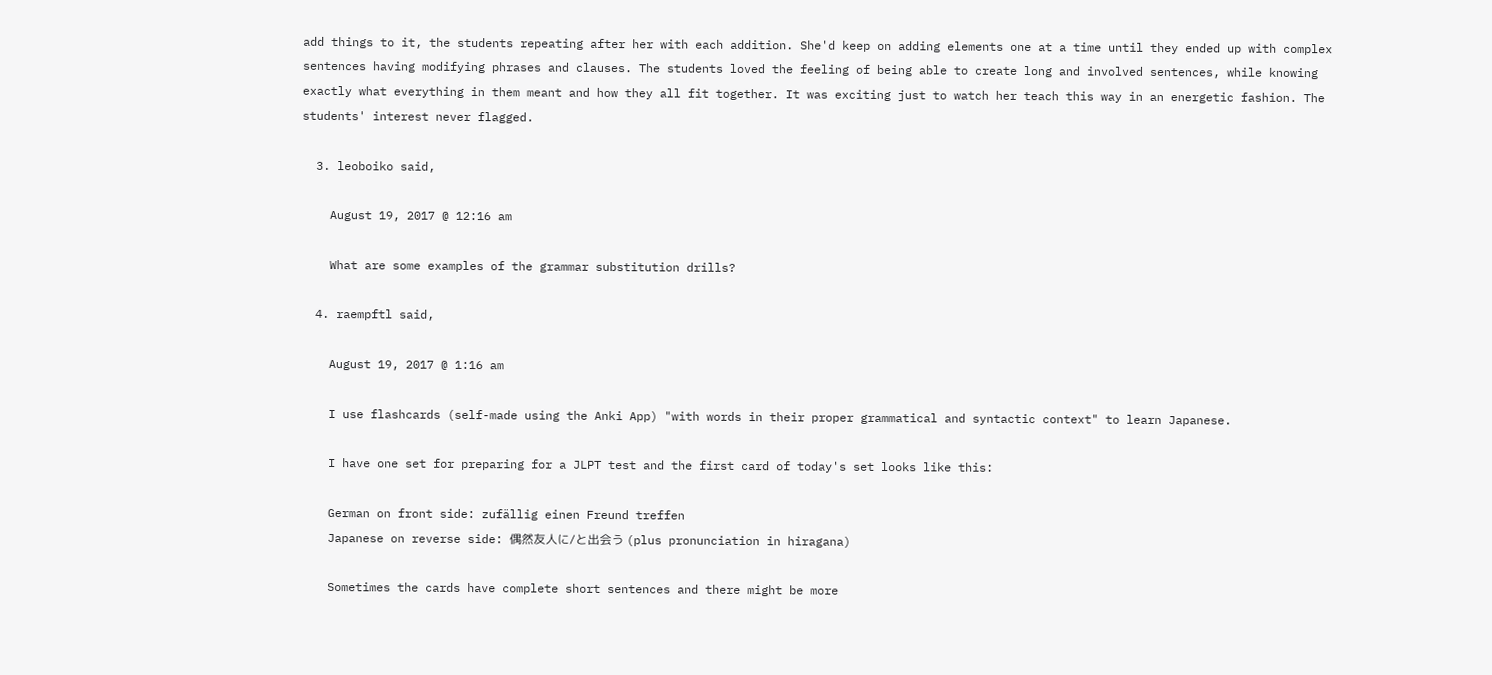add things to it, the students repeating after her with each addition. She'd keep on adding elements one at a time until they ended up with complex sentences having modifying phrases and clauses. The students loved the feeling of being able to create long and involved sentences, while knowing exactly what everything in them meant and how they all fit together. It was exciting just to watch her teach this way in an energetic fashion. The students' interest never flagged.

  3. leoboiko said,

    August 19, 2017 @ 12:16 am

    What are some examples of the grammar substitution drills?

  4. raempftl said,

    August 19, 2017 @ 1:16 am

    I use flashcards (self-made using the Anki App) "with words in their proper grammatical and syntactic context" to learn Japanese.

    I have one set for preparing for a JLPT test and the first card of today's set looks like this:

    German on front side: zufällig einen Freund treffen
    Japanese on reverse side: 偶然友人に/と出会う (plus pronunciation in hiragana)

    Sometimes the cards have complete short sentences and there might be more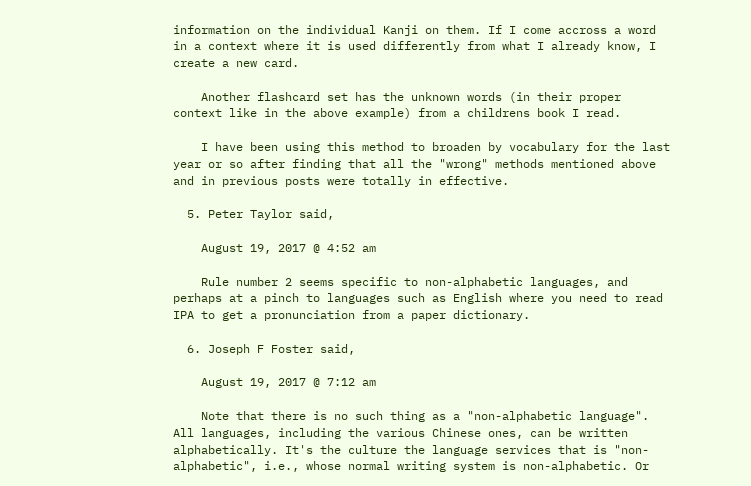information on the individual Kanji on them. If I come accross a word in a context where it is used differently from what I already know, I create a new card.

    Another flashcard set has the unknown words (in their proper context like in the above example) from a childrens book I read.

    I have been using this method to broaden by vocabulary for the last year or so after finding that all the "wrong" methods mentioned above and in previous posts were totally in effective.

  5. Peter Taylor said,

    August 19, 2017 @ 4:52 am

    Rule number 2 seems specific to non-alphabetic languages, and perhaps at a pinch to languages such as English where you need to read IPA to get a pronunciation from a paper dictionary.

  6. Joseph F Foster said,

    August 19, 2017 @ 7:12 am

    Note that there is no such thing as a "non-alphabetic language". All languages, including the various Chinese ones, can be written alphabetically. It's the culture the language services that is "non-alphabetic", i.e., whose normal writing system is non-alphabetic. Or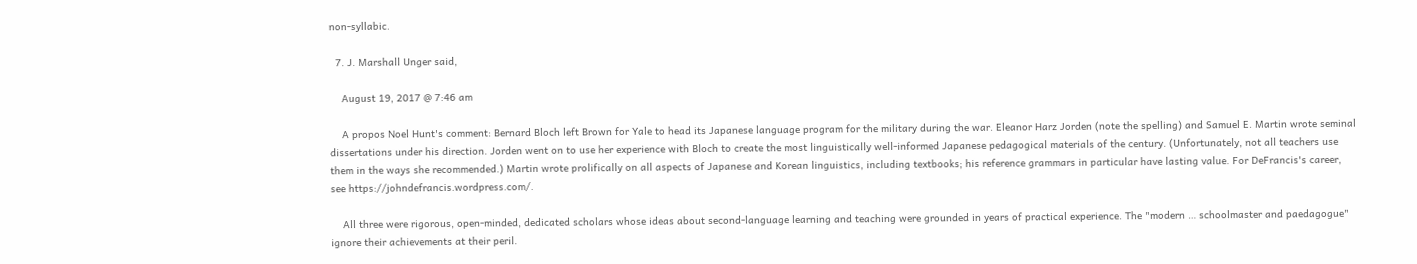non-syllabic.

  7. J. Marshall Unger said,

    August 19, 2017 @ 7:46 am

    A propos Noel Hunt's comment: Bernard Bloch left Brown for Yale to head its Japanese language program for the military during the war. Eleanor Harz Jorden (note the spelling) and Samuel E. Martin wrote seminal dissertations under his direction. Jorden went on to use her experience with Bloch to create the most linguistically well-informed Japanese pedagogical materials of the century. (Unfortunately, not all teachers use them in the ways she recommended.) Martin wrote prolifically on all aspects of Japanese and Korean linguistics, including textbooks; his reference grammars in particular have lasting value. For DeFrancis's career, see https://johndefrancis.wordpress.com/.

    All three were rigorous, open-minded, dedicated scholars whose ideas about second-language learning and teaching were grounded in years of practical experience. The "modern … schoolmaster and paedagogue" ignore their achievements at their peril.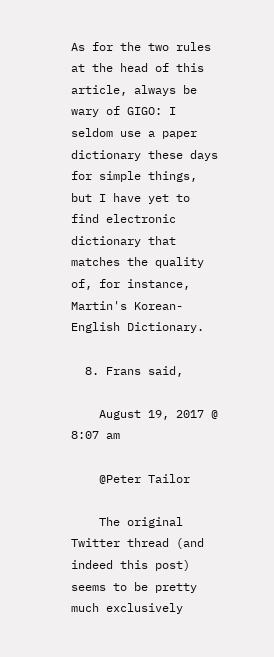As for the two rules at the head of this article, always be wary of GIGO: I seldom use a paper dictionary these days for simple things, but I have yet to find electronic dictionary that matches the quality of, for instance, Martin's Korean-English Dictionary.

  8. Frans said,

    August 19, 2017 @ 8:07 am

    @Peter Tailor

    The original Twitter thread (and indeed this post) seems to be pretty much exclusively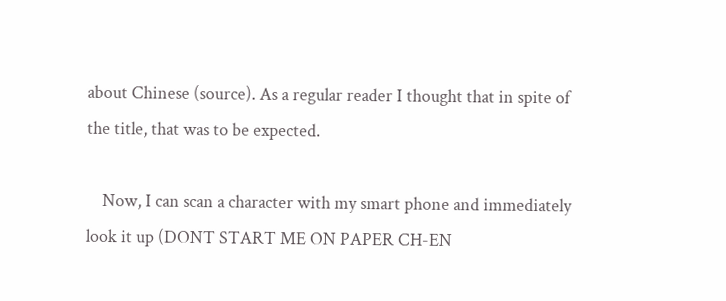about Chinese (source). As a regular reader I thought that in spite of the title, that was to be expected.

    Now, I can scan a character with my smart phone and immediately look it up (DONT START ME ON PAPER CH-EN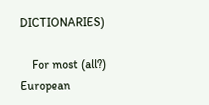DICTIONARIES)

    For most (all?) European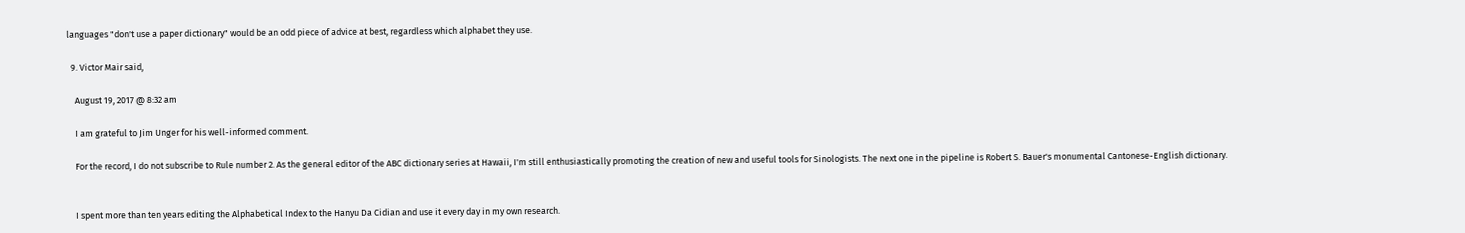languages "don't use a paper dictionary" would be an odd piece of advice at best, regardless which alphabet they use.

  9. Victor Mair said,

    August 19, 2017 @ 8:32 am

    I am grateful to Jim Unger for his well-informed comment.

    For the record, I do not subscribe to Rule number 2. As the general editor of the ABC dictionary series at Hawaii, I'm still enthusiastically promoting the creation of new and useful tools for Sinologists. The next one in the pipeline is Robert S. Bauer's monumental Cantonese-English dictionary.


    I spent more than ten years editing the Alphabetical Index to the Hanyu Da Cidian and use it every day in my own research.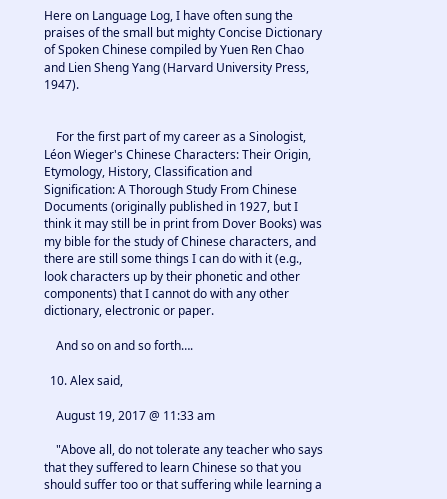Here on Language Log, I have often sung the praises of the small but mighty Concise Dictionary of Spoken Chinese compiled by Yuen Ren Chao and Lien Sheng Yang (Harvard University Press, 1947).


    For the first part of my career as a Sinologist, Léon Wieger's Chinese Characters: Their Origin, Etymology, History, Classification and Signification: A Thorough Study From Chinese Documents (originally published in 1927, but I think it may still be in print from Dover Books) was my bible for the study of Chinese characters, and there are still some things I can do with it (e.g., look characters up by their phonetic and other components) that I cannot do with any other dictionary, electronic or paper.

    And so on and so forth….

  10. Alex said,

    August 19, 2017 @ 11:33 am

    "Above all, do not tolerate any teacher who says that they suffered to learn Chinese so that you should suffer too or that suffering while learning a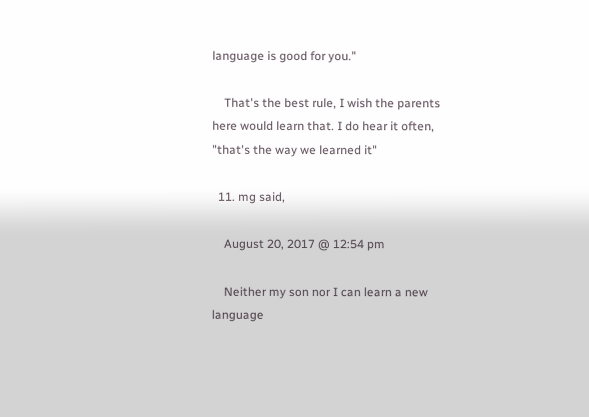language is good for you."

    That's the best rule, I wish the parents here would learn that. I do hear it often, "that's the way we learned it"

  11. mg said,

    August 20, 2017 @ 12:54 pm

    Neither my son nor I can learn a new language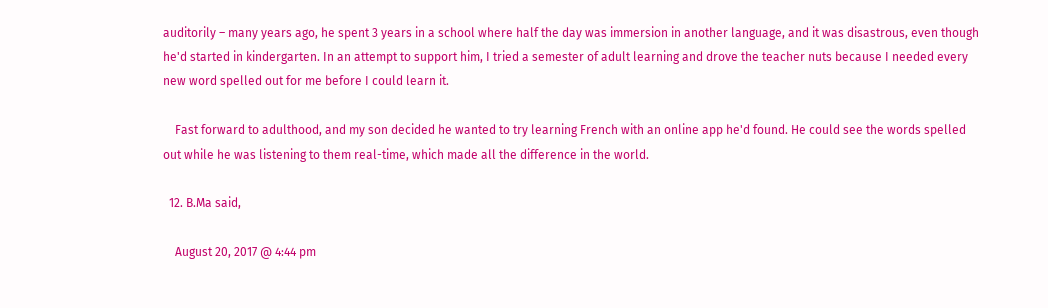auditorily – many years ago, he spent 3 years in a school where half the day was immersion in another language, and it was disastrous, even though he'd started in kindergarten. In an attempt to support him, I tried a semester of adult learning and drove the teacher nuts because I needed every new word spelled out for me before I could learn it.

    Fast forward to adulthood, and my son decided he wanted to try learning French with an online app he'd found. He could see the words spelled out while he was listening to them real-time, which made all the difference in the world.

  12. B.Ma said,

    August 20, 2017 @ 4:44 pm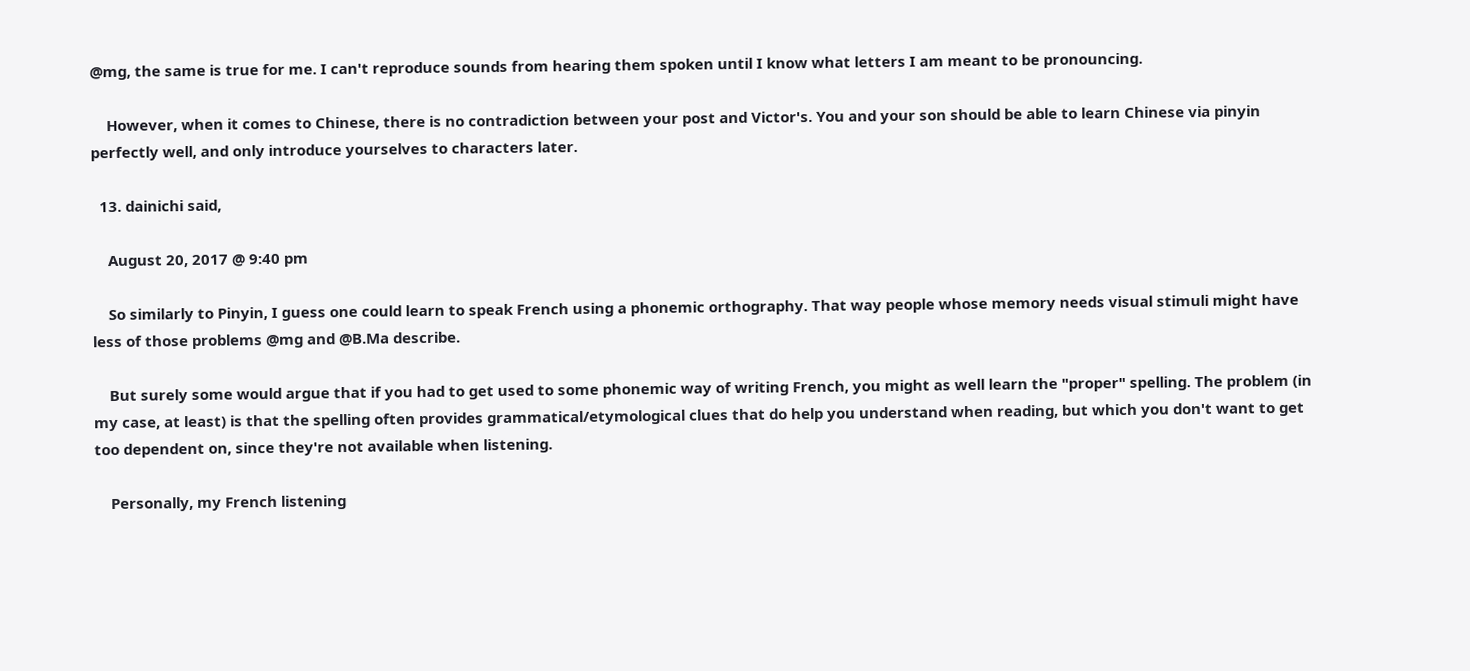@mg, the same is true for me. I can't reproduce sounds from hearing them spoken until I know what letters I am meant to be pronouncing.

    However, when it comes to Chinese, there is no contradiction between your post and Victor's. You and your son should be able to learn Chinese via pinyin perfectly well, and only introduce yourselves to characters later.

  13. dainichi said,

    August 20, 2017 @ 9:40 pm

    So similarly to Pinyin, I guess one could learn to speak French using a phonemic orthography. That way people whose memory needs visual stimuli might have less of those problems @mg and @B.Ma describe.

    But surely some would argue that if you had to get used to some phonemic way of writing French, you might as well learn the "proper" spelling. The problem (in my case, at least) is that the spelling often provides grammatical/etymological clues that do help you understand when reading, but which you don't want to get too dependent on, since they're not available when listening.

    Personally, my French listening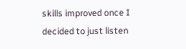skills improved once I decided to just listen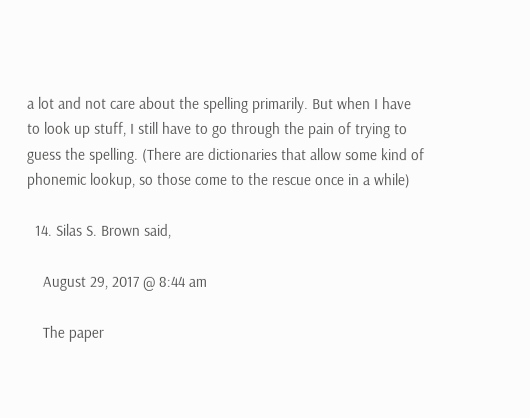a lot and not care about the spelling primarily. But when I have to look up stuff, I still have to go through the pain of trying to guess the spelling. (There are dictionaries that allow some kind of phonemic lookup, so those come to the rescue once in a while)

  14. Silas S. Brown said,

    August 29, 2017 @ 8:44 am

    The paper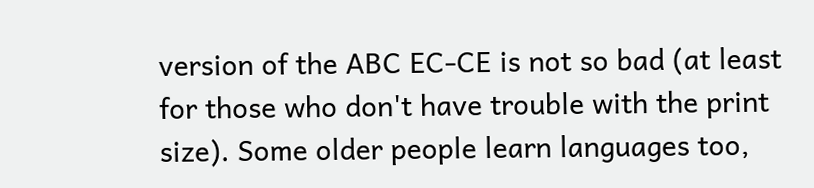version of the ABC EC-CE is not so bad (at least for those who don't have trouble with the print size). Some older people learn languages too,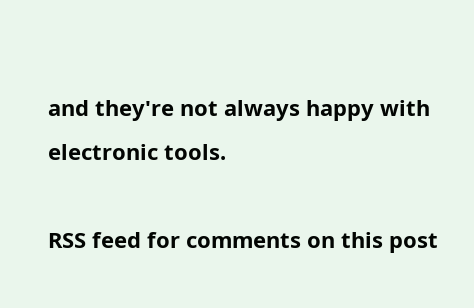and they're not always happy with electronic tools.

RSS feed for comments on this post